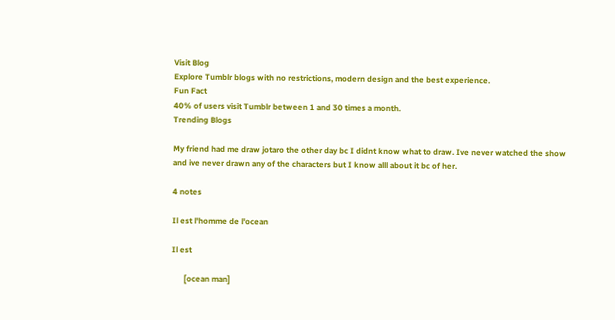Visit Blog
Explore Tumblr blogs with no restrictions, modern design and the best experience.
Fun Fact
40% of users visit Tumblr between 1 and 30 times a month.
Trending Blogs

My friend had me draw jotaro the other day bc I didnt know what to draw. Ive never watched the show and ive never drawn any of the characters but I know alll about it bc of her.

4 notes

Il est l'homme de l'ocean

Il est

      [ocean man]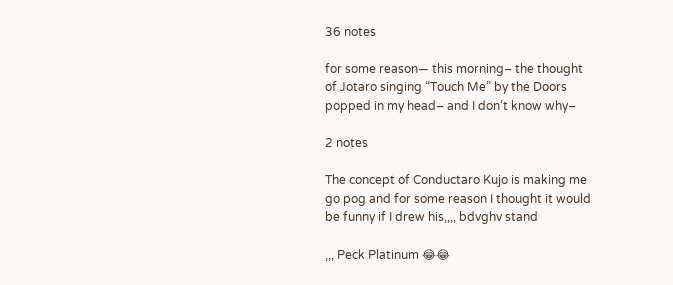36 notes

for some reason— this morning– the thought of Jotaro singing “Touch Me” by the Doors popped in my head– and I don’t know why–

2 notes

The concept of Conductaro Kujo is making me go pog and for some reason I thought it would be funny if I drew his,,,, bdvghv stand

,,, Peck Platinum 😂😂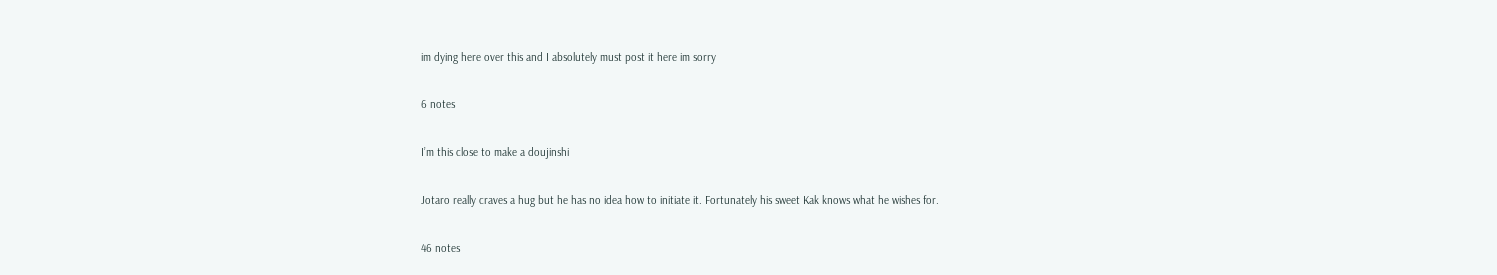im dying here over this and I absolutely must post it here im sorry

6 notes

I’m this close to make a doujinshi

Jotaro really craves a hug but he has no idea how to initiate it. Fortunately his sweet Kak knows what he wishes for.

46 notes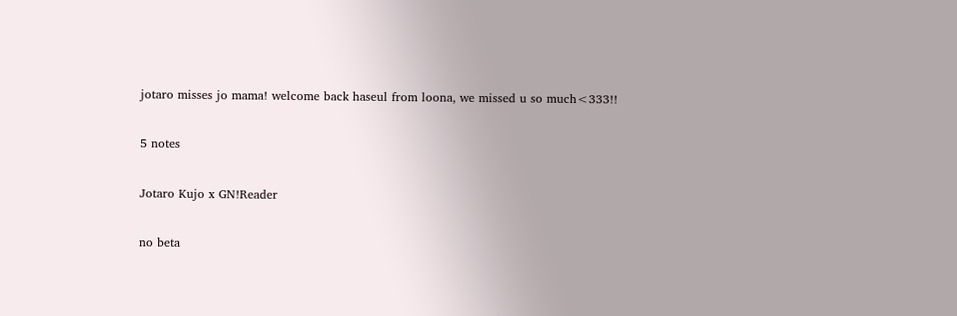jotaro misses jo mama! welcome back haseul from loona, we missed u so much<333!!

5 notes

Jotaro Kujo x GN!Reader

no beta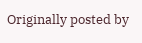Originally posted by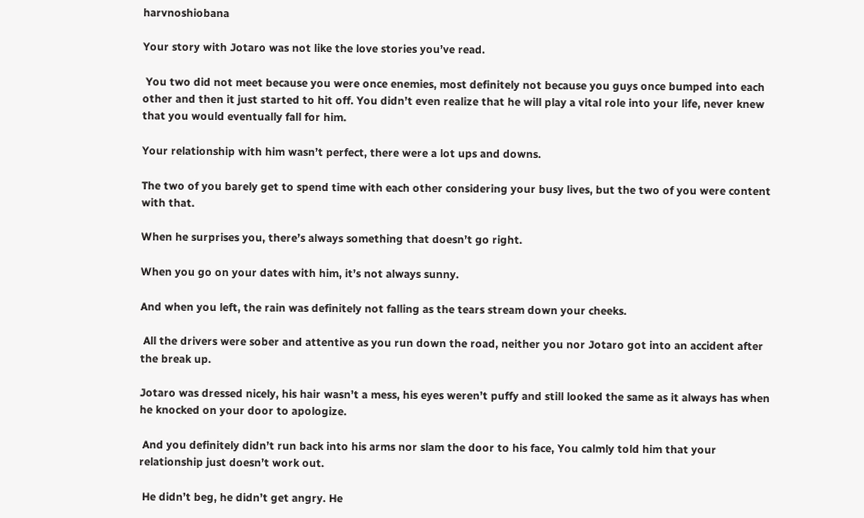harvnoshiobana

Your story with Jotaro was not like the love stories you’ve read.

 You two did not meet because you were once enemies, most definitely not because you guys once bumped into each other and then it just started to hit off. You didn’t even realize that he will play a vital role into your life, never knew that you would eventually fall for him.

Your relationship with him wasn’t perfect, there were a lot ups and downs.

The two of you barely get to spend time with each other considering your busy lives, but the two of you were content with that.

When he surprises you, there’s always something that doesn’t go right.

When you go on your dates with him, it’s not always sunny.

And when you left, the rain was definitely not falling as the tears stream down your cheeks.

 All the drivers were sober and attentive as you run down the road, neither you nor Jotaro got into an accident after the break up.

Jotaro was dressed nicely, his hair wasn’t a mess, his eyes weren’t puffy and still looked the same as it always has when he knocked on your door to apologize.

 And you definitely didn’t run back into his arms nor slam the door to his face, You calmly told him that your relationship just doesn’t work out.

 He didn’t beg, he didn’t get angry. He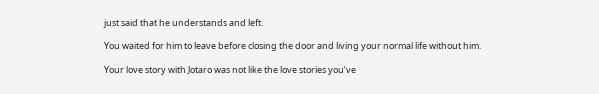just said that he understands and left.

You waited for him to leave before closing the door and living your normal life without him.

Your love story with Jotaro was not like the love stories you’ve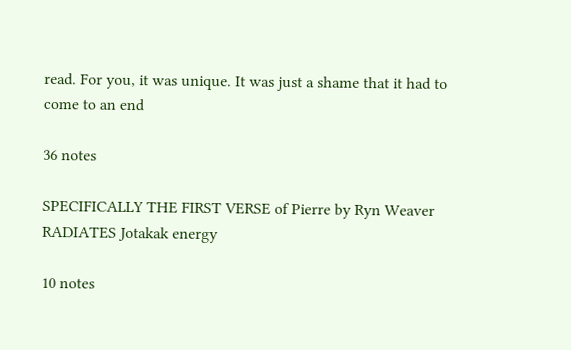read. For you, it was unique. It was just a shame that it had to come to an end

36 notes

SPECIFICALLY THE FIRST VERSE of Pierre by Ryn Weaver RADIATES Jotakak energy

10 notes